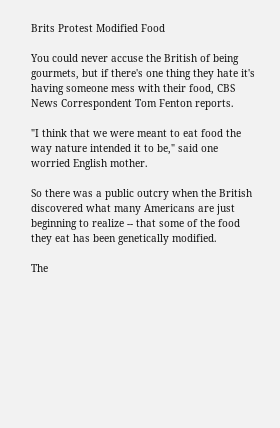Brits Protest Modified Food

You could never accuse the British of being gourmets, but if there's one thing they hate it's having someone mess with their food, CBS News Correspondent Tom Fenton reports.

"I think that we were meant to eat food the way nature intended it to be," said one worried English mother.

So there was a public outcry when the British discovered what many Americans are just beginning to realize -- that some of the food they eat has been genetically modified.

The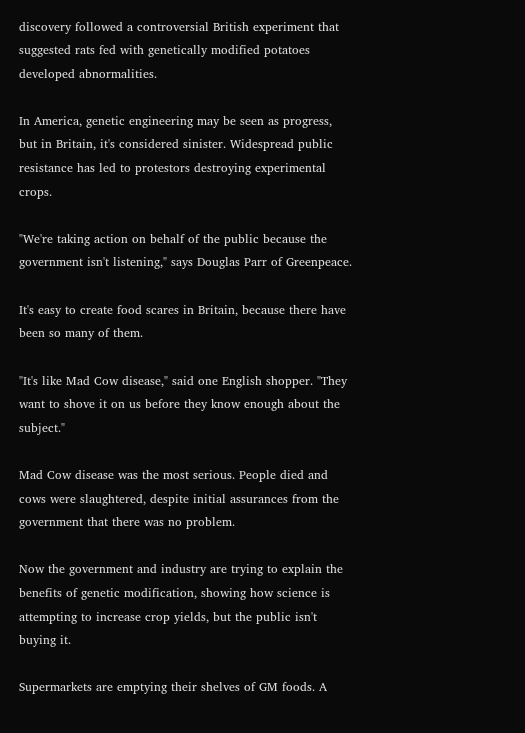discovery followed a controversial British experiment that suggested rats fed with genetically modified potatoes developed abnormalities.

In America, genetic engineering may be seen as progress, but in Britain, it's considered sinister. Widespread public resistance has led to protestors destroying experimental crops.

"We're taking action on behalf of the public because the government isn't listening," says Douglas Parr of Greenpeace.

It's easy to create food scares in Britain, because there have been so many of them.

"It's like Mad Cow disease," said one English shopper. "They want to shove it on us before they know enough about the subject."

Mad Cow disease was the most serious. People died and cows were slaughtered, despite initial assurances from the government that there was no problem.

Now the government and industry are trying to explain the benefits of genetic modification, showing how science is attempting to increase crop yields, but the public isn't buying it.

Supermarkets are emptying their shelves of GM foods. A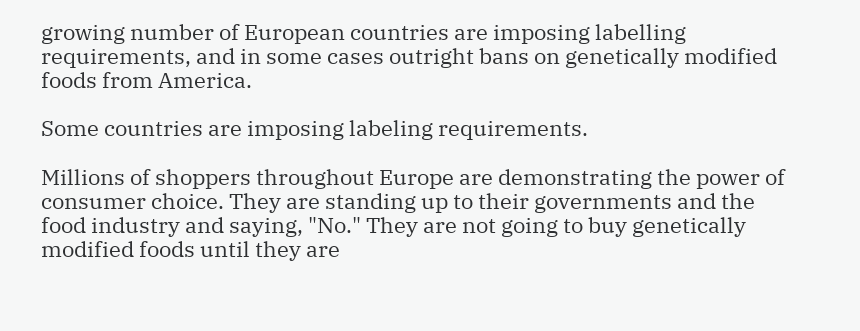growing number of European countries are imposing labelling requirements, and in some cases outright bans on genetically modified foods from America.

Some countries are imposing labeling requirements.

Millions of shoppers throughout Europe are demonstrating the power of consumer choice. They are standing up to their governments and the food industry and saying, "No." They are not going to buy genetically modified foods until they are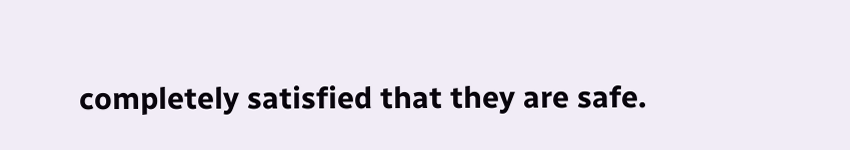completely satisfied that they are safe.